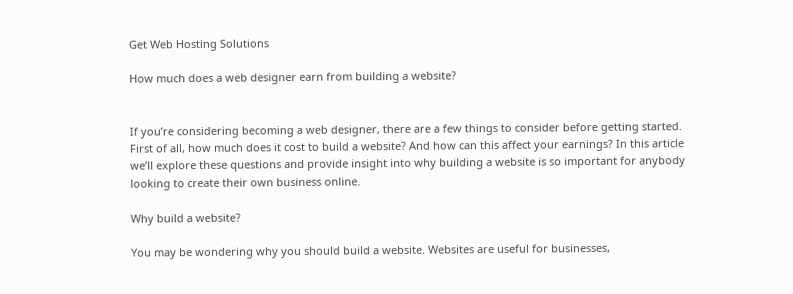Get Web Hosting Solutions

How much does a web designer earn from building a website?


If you’re considering becoming a web designer, there are a few things to consider before getting started. First of all, how much does it cost to build a website? And how can this affect your earnings? In this article we’ll explore these questions and provide insight into why building a website is so important for anybody looking to create their own business online.

Why build a website?

You may be wondering why you should build a website. Websites are useful for businesses,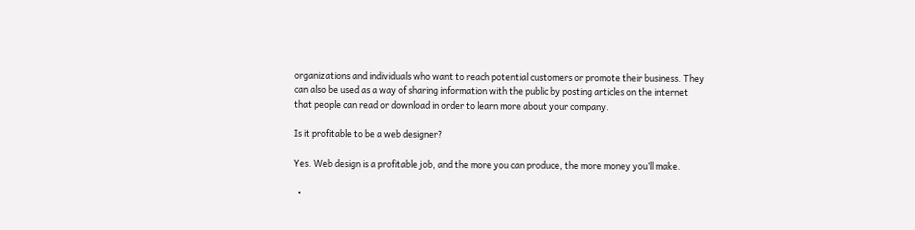organizations and individuals who want to reach potential customers or promote their business. They can also be used as a way of sharing information with the public by posting articles on the internet that people can read or download in order to learn more about your company.

Is it profitable to be a web designer?

Yes. Web design is a profitable job, and the more you can produce, the more money you’ll make.

  •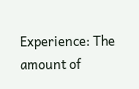Experience: The amount of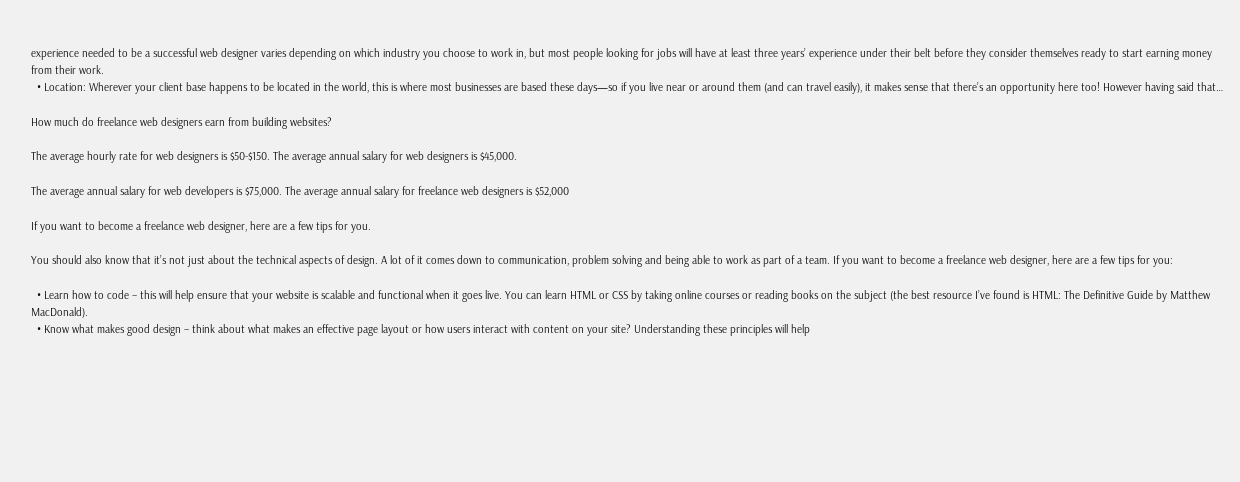experience needed to be a successful web designer varies depending on which industry you choose to work in, but most people looking for jobs will have at least three years’ experience under their belt before they consider themselves ready to start earning money from their work.
  • Location: Wherever your client base happens to be located in the world, this is where most businesses are based these days—so if you live near or around them (and can travel easily), it makes sense that there’s an opportunity here too! However having said that…

How much do freelance web designers earn from building websites?

The average hourly rate for web designers is $50-$150. The average annual salary for web designers is $45,000.

The average annual salary for web developers is $75,000. The average annual salary for freelance web designers is $52,000

If you want to become a freelance web designer, here are a few tips for you.

You should also know that it’s not just about the technical aspects of design. A lot of it comes down to communication, problem solving and being able to work as part of a team. If you want to become a freelance web designer, here are a few tips for you:

  • Learn how to code – this will help ensure that your website is scalable and functional when it goes live. You can learn HTML or CSS by taking online courses or reading books on the subject (the best resource I’ve found is HTML: The Definitive Guide by Matthew MacDonald).
  • Know what makes good design – think about what makes an effective page layout or how users interact with content on your site? Understanding these principles will help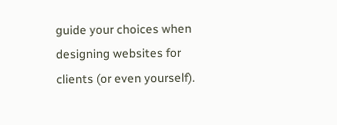guide your choices when designing websites for clients (or even yourself).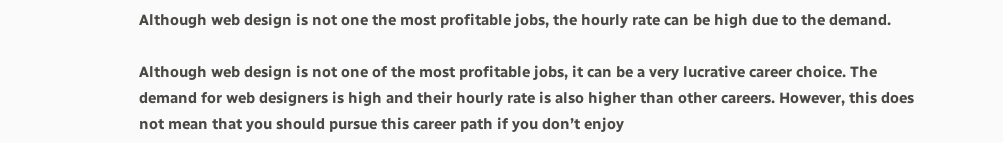Although web design is not one the most profitable jobs, the hourly rate can be high due to the demand.

Although web design is not one of the most profitable jobs, it can be a very lucrative career choice. The demand for web designers is high and their hourly rate is also higher than other careers. However, this does not mean that you should pursue this career path if you don’t enjoy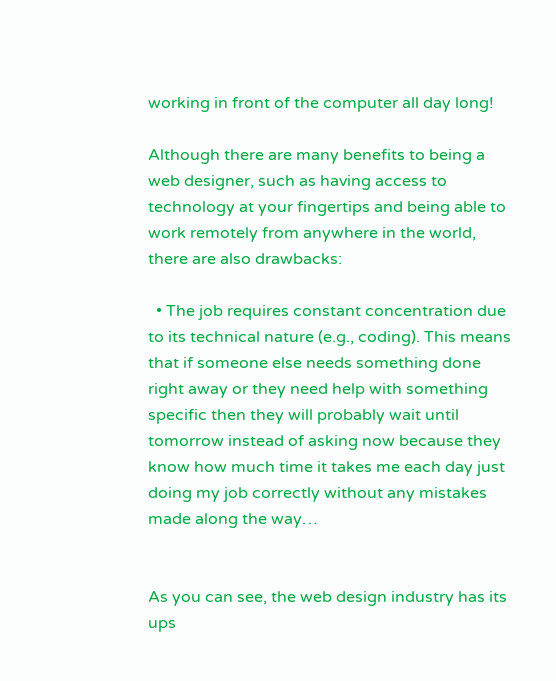working in front of the computer all day long!

Although there are many benefits to being a web designer, such as having access to technology at your fingertips and being able to work remotely from anywhere in the world, there are also drawbacks:

  • The job requires constant concentration due to its technical nature (e.g., coding). This means that if someone else needs something done right away or they need help with something specific then they will probably wait until tomorrow instead of asking now because they know how much time it takes me each day just doing my job correctly without any mistakes made along the way…


As you can see, the web design industry has its ups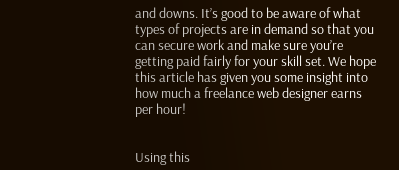and downs. It’s good to be aware of what types of projects are in demand so that you can secure work and make sure you’re getting paid fairly for your skill set. We hope this article has given you some insight into how much a freelance web designer earns per hour!


Using this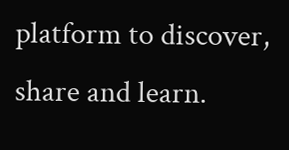platform to discover, share and learn.